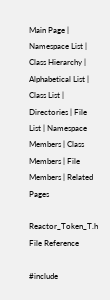Main Page | Namespace List | Class Hierarchy | Alphabetical List | Class List | Directories | File List | Namespace Members | Class Members | File Members | Related Pages

Reactor_Token_T.h File Reference

#include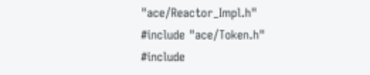"ace/Reactor_Impl.h"
#include "ace/Token.h"
#include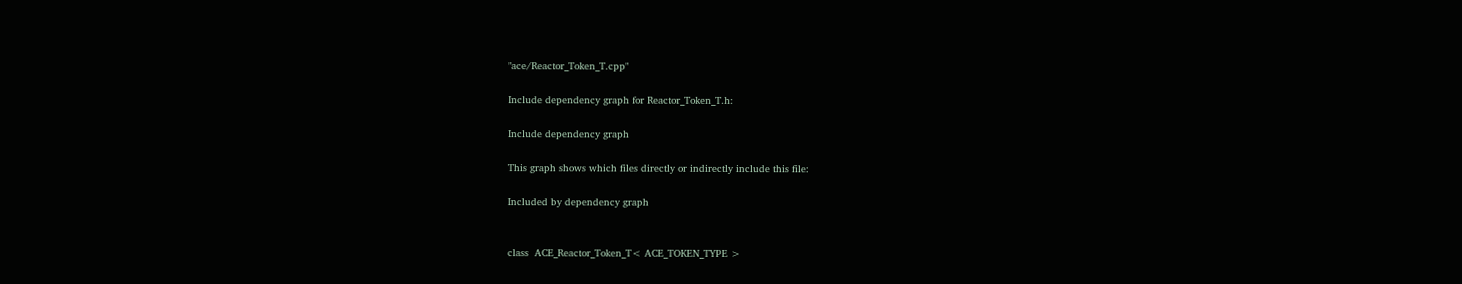"ace/Reactor_Token_T.cpp"

Include dependency graph for Reactor_Token_T.h:

Include dependency graph

This graph shows which files directly or indirectly include this file:

Included by dependency graph


class  ACE_Reactor_Token_T< ACE_TOKEN_TYPE >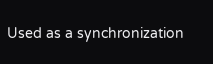Used as a synchronization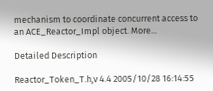mechanism to coordinate concurrent access to an ACE_Reactor_Impl object. More...

Detailed Description

Reactor_Token_T.h,v 4.4 2005/10/28 16:14:55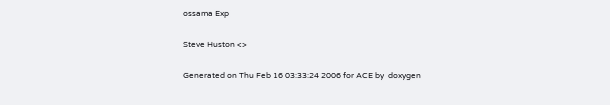ossama Exp

Steve Huston <>

Generated on Thu Feb 16 03:33:24 2006 for ACE by  doxygen